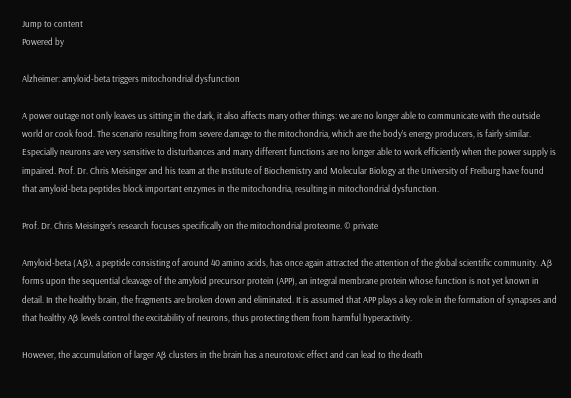Jump to content
Powered by

Alzheimer: amyloid-beta triggers mitochondrial dysfunction

A power outage not only leaves us sitting in the dark, it also affects many other things: we are no longer able to communicate with the outside world or cook food. The scenario resulting from severe damage to the mitochondria, which are the body’s energy producers, is fairly similar. Especially neurons are very sensitive to disturbances and many different functions are no longer able to work efficiently when the power supply is impaired. Prof. Dr. Chris Meisinger and his team at the Institute of Biochemistry and Molecular Biology at the University of Freiburg have found that amyloid-beta peptides block important enzymes in the mitochondria, resulting in mitochondrial dysfunction.

Prof. Dr. Chris Meisinger’s research focuses specifically on the mitochondrial proteome. © private

Amyloid-beta (Aβ), a peptide consisting of around 40 amino acids, has once again attracted the attention of the global scientific community. Aβ forms upon the sequential cleavage of the amyloid precursor protein (APP), an integral membrane protein whose function is not yet known in detail. In the healthy brain, the fragments are broken down and eliminated. It is assumed that APP plays a key role in the formation of synapses and that healthy Aβ levels control the excitability of neurons, thus protecting them from harmful hyperactivity.

However, the accumulation of larger Aβ clusters in the brain has a neurotoxic effect and can lead to the death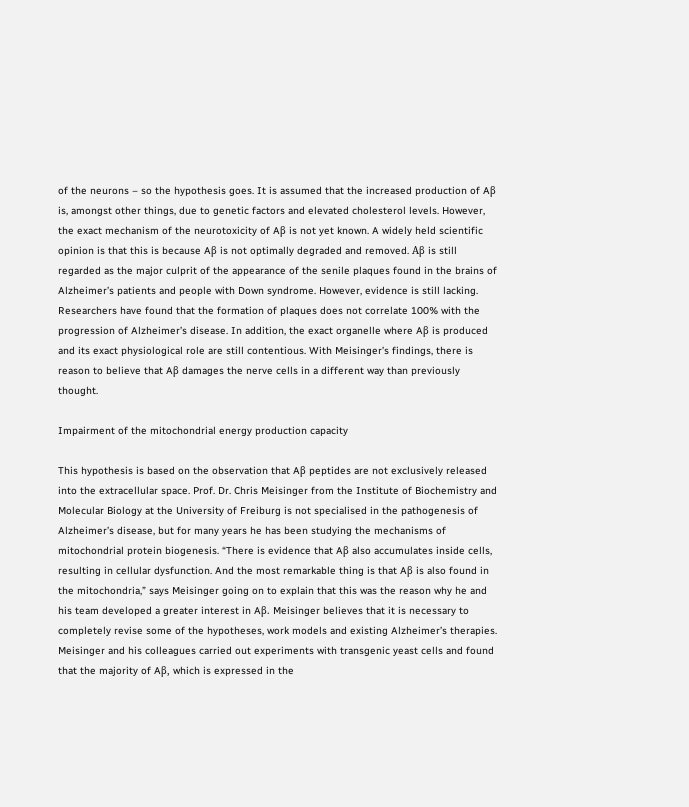of the neurons – so the hypothesis goes. It is assumed that the increased production of Aβ is, amongst other things, due to genetic factors and elevated cholesterol levels. However, the exact mechanism of the neurotoxicity of Aβ is not yet known. A widely held scientific opinion is that this is because Aβ is not optimally degraded and removed. Aβ is still regarded as the major culprit of the appearance of the senile plaques found in the brains of Alzheimer’s patients and people with Down syndrome. However, evidence is still lacking. Researchers have found that the formation of plaques does not correlate 100% with the progression of Alzheimer’s disease. In addition, the exact organelle where Aβ is produced and its exact physiological role are still contentious. With Meisinger’s findings, there is reason to believe that Aβ damages the nerve cells in a different way than previously thought.

Impairment of the mitochondrial energy production capacity

This hypothesis is based on the observation that Aβ peptides are not exclusively released into the extracellular space. Prof. Dr. Chris Meisinger from the Institute of Biochemistry and Molecular Biology at the University of Freiburg is not specialised in the pathogenesis of Alzheimer’s disease, but for many years he has been studying the mechanisms of mitochondrial protein biogenesis. “There is evidence that Aβ also accumulates inside cells, resulting in cellular dysfunction. And the most remarkable thing is that Aβ is also found in the mitochondria,” says Meisinger going on to explain that this was the reason why he and his team developed a greater interest in Aβ. Meisinger believes that it is necessary to completely revise some of the hypotheses, work models and existing Alzheimer’s therapies. Meisinger and his colleagues carried out experiments with transgenic yeast cells and found that the majority of Aβ, which is expressed in the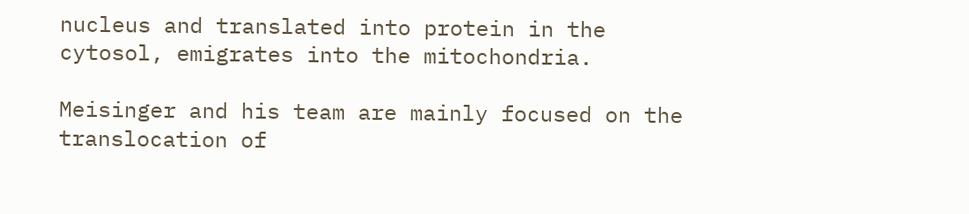nucleus and translated into protein in the cytosol, emigrates into the mitochondria.

Meisinger and his team are mainly focused on the translocation of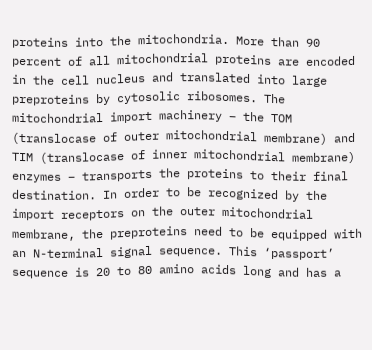proteins into the mitochondria. More than 90 percent of all mitochondrial proteins are encoded in the cell nucleus and translated into large preproteins by cytosolic ribosomes. The mitochondrial import machinery – the TOM (translocase of outer mitochondrial membrane) and TIM (translocase of inner mitochondrial membrane) enzymes – transports the proteins to their final destination. In order to be recognized by the import receptors on the outer mitochondrial membrane, the preproteins need to be equipped with an N-terminal signal sequence. This ‘passport’ sequence is 20 to 80 amino acids long and has a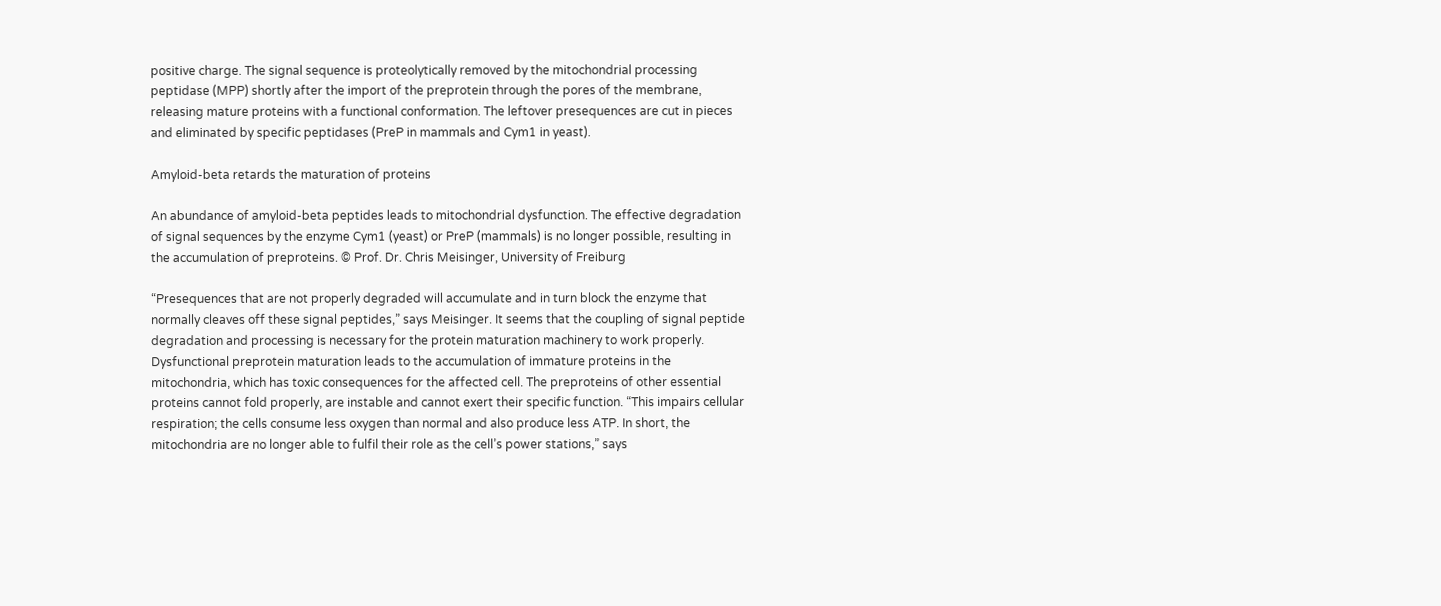positive charge. The signal sequence is proteolytically removed by the mitochondrial processing peptidase (MPP) shortly after the import of the preprotein through the pores of the membrane, releasing mature proteins with a functional conformation. The leftover presequences are cut in pieces and eliminated by specific peptidases (PreP in mammals and Cym1 in yeast).

Amyloid-beta retards the maturation of proteins

An abundance of amyloid-beta peptides leads to mitochondrial dysfunction. The effective degradation of signal sequences by the enzyme Cym1 (yeast) or PreP (mammals) is no longer possible, resulting in the accumulation of preproteins. © Prof. Dr. Chris Meisinger, University of Freiburg

“Presequences that are not properly degraded will accumulate and in turn block the enzyme that normally cleaves off these signal peptides,” says Meisinger. It seems that the coupling of signal peptide degradation and processing is necessary for the protein maturation machinery to work properly. Dysfunctional preprotein maturation leads to the accumulation of immature proteins in the mitochondria, which has toxic consequences for the affected cell. The preproteins of other essential proteins cannot fold properly, are instable and cannot exert their specific function. “This impairs cellular respiration; the cells consume less oxygen than normal and also produce less ATP. In short, the mitochondria are no longer able to fulfil their role as the cell’s power stations,” says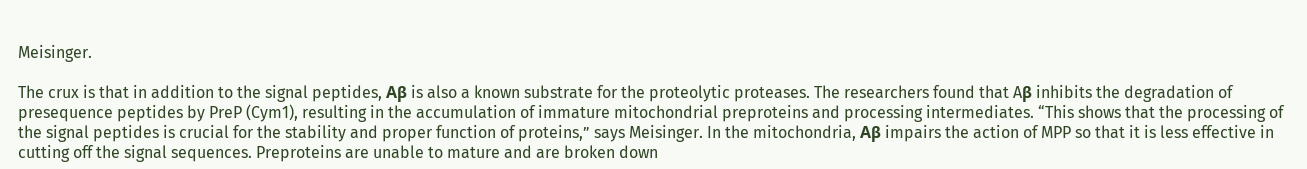Meisinger.

The crux is that in addition to the signal peptides, Aβ is also a known substrate for the proteolytic proteases. The researchers found that Aβ inhibits the degradation of presequence peptides by PreP (Cym1), resulting in the accumulation of immature mitochondrial preproteins and processing intermediates. “This shows that the processing of the signal peptides is crucial for the stability and proper function of proteins,” says Meisinger. In the mitochondria, Aβ impairs the action of MPP so that it is less effective in cutting off the signal sequences. Preproteins are unable to mature and are broken down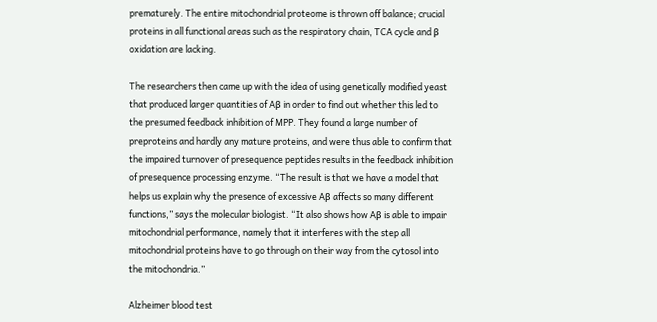prematurely. The entire mitochondrial proteome is thrown off balance; crucial proteins in all functional areas such as the respiratory chain, TCA cycle and β oxidation are lacking.

The researchers then came up with the idea of using genetically modified yeast that produced larger quantities of Aβ in order to find out whether this led to the presumed feedback inhibition of MPP. They found a large number of preproteins and hardly any mature proteins, and were thus able to confirm that the impaired turnover of presequence peptides results in the feedback inhibition of presequence processing enzyme. “The result is that we have a model that helps us explain why the presence of excessive Aβ affects so many different functions,” says the molecular biologist. “It also shows how Aβ is able to impair mitochondrial performance, namely that it interferes with the step all mitochondrial proteins have to go through on their way from the cytosol into the mitochondria.”

Alzheimer blood test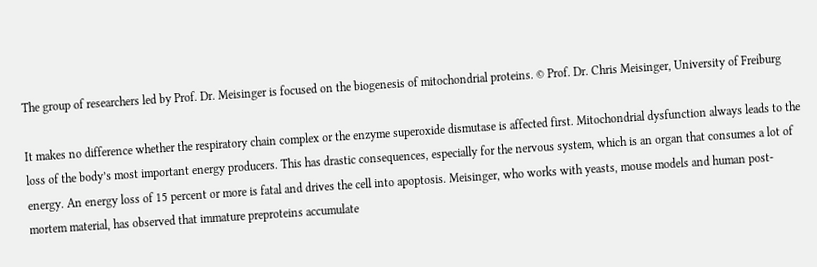The group of researchers led by Prof. Dr. Meisinger is focused on the biogenesis of mitochondrial proteins. © Prof. Dr. Chris Meisinger, University of Freiburg

It makes no difference whether the respiratory chain complex or the enzyme superoxide dismutase is affected first. Mitochondrial dysfunction always leads to the loss of the body’s most important energy producers. This has drastic consequences, especially for the nervous system, which is an organ that consumes a lot of energy. An energy loss of 15 percent or more is fatal and drives the cell into apoptosis. Meisinger, who works with yeasts, mouse models and human post-mortem material, has observed that immature preproteins accumulate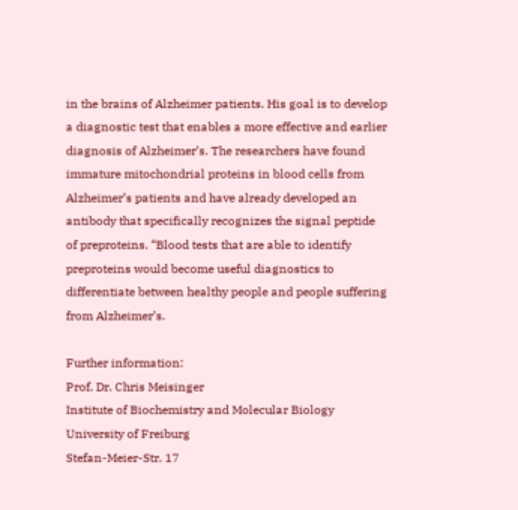in the brains of Alzheimer patients. His goal is to develop a diagnostic test that enables a more effective and earlier diagnosis of Alzheimer’s. The researchers have found immature mitochondrial proteins in blood cells from Alzheimer’s patients and have already developed an antibody that specifically recognizes the signal peptide of preproteins. “Blood tests that are able to identify preproteins would become useful diagnostics to differentiate between healthy people and people suffering from Alzheimer’s.

Further information:
Prof. Dr. Chris Meisinger
Institute of Biochemistry and Molecular Biology
University of Freiburg
Stefan-Meier-Str. 17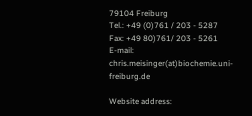79104 Freiburg
Tel.: +49 (0)761 / 203 - 5287
Fax: +49 80)761/ 203 - 5261
E-mail: chris.meisinger(at)biochemie.uni-freiburg.de

Website address: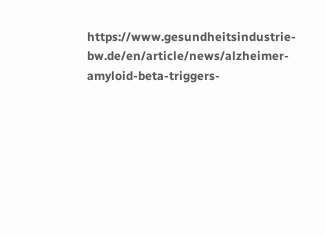https://www.gesundheitsindustrie-bw.de/en/article/news/alzheimer-amyloid-beta-triggers-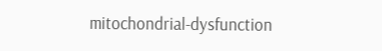mitochondrial-dysfunction